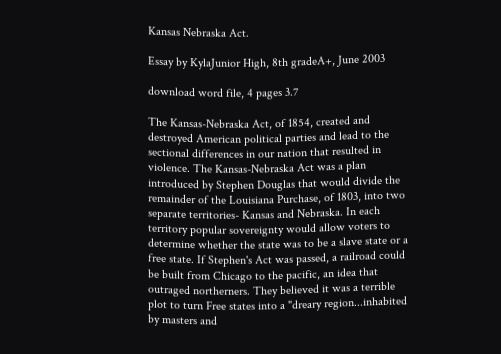Kansas Nebraska Act.

Essay by KylaJunior High, 8th gradeA+, June 2003

download word file, 4 pages 3.7

The Kansas-Nebraska Act, of 1854, created and destroyed American political parties and lead to the sectional differences in our nation that resulted in violence. The Kansas-Nebraska Act was a plan introduced by Stephen Douglas that would divide the remainder of the Louisiana Purchase, of 1803, into two separate territories- Kansas and Nebraska. In each territory popular sovereignty would allow voters to determine whether the state was to be a slave state or a free state. If Stephen's Act was passed, a railroad could be built from Chicago to the pacific, an idea that outraged northerners. They believed it was a terrible plot to turn Free states into a "dreary region...inhabited by masters and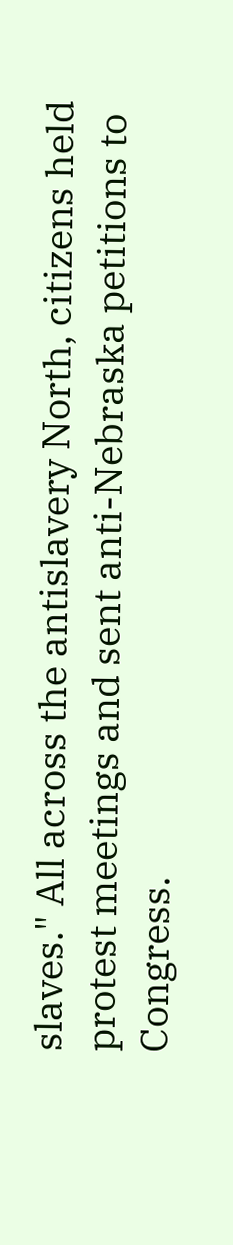slaves." All across the antislavery North, citizens held protest meetings and sent anti-Nebraska petitions to Congress.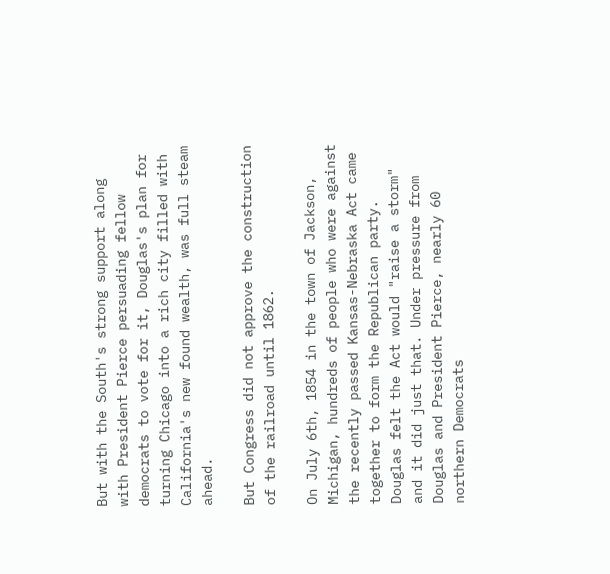But with the South's strong support along with President Pierce persuading fellow democrats to vote for it, Douglas's plan for turning Chicago into a rich city filled with California's new found wealth, was full steam ahead.

But Congress did not approve the construction of the railroad until 1862.

On July 6th, 1854 in the town of Jackson, Michigan, hundreds of people who were against the recently passed Kansas-Nebraska Act came together to form the Republican party. Douglas felt the Act would "raise a storm" and it did just that. Under pressure from Douglas and President Pierce, nearly 60 northern Democrats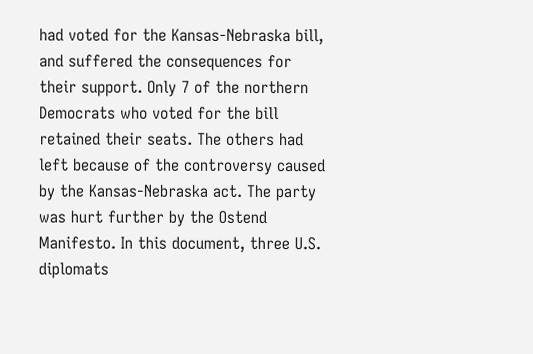had voted for the Kansas-Nebraska bill, and suffered the consequences for their support. Only 7 of the northern Democrats who voted for the bill retained their seats. The others had left because of the controversy caused by the Kansas-Nebraska act. The party was hurt further by the Ostend Manifesto. In this document, three U.S. diplomats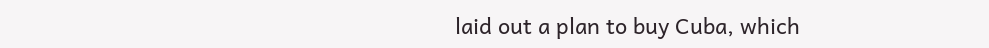laid out a plan to buy Cuba, which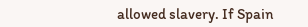allowed slavery. If Spain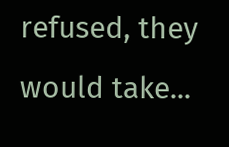refused, they would take...